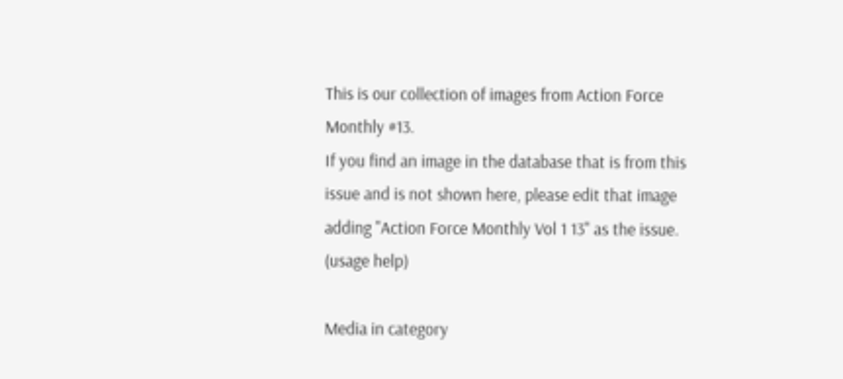This is our collection of images from Action Force Monthly #13.
If you find an image in the database that is from this issue and is not shown here, please edit that image adding "Action Force Monthly Vol 1 13" as the issue. (usage help)

Media in category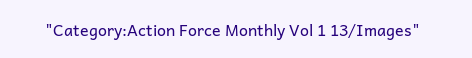"Category:Action Force Monthly Vol 1 13/Images"